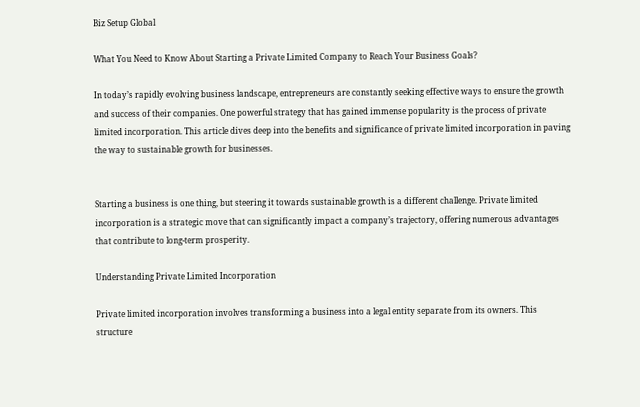Biz Setup Global

What You Need to Know About Starting a Private Limited Company to Reach Your Business Goals?

In today’s rapidly evolving business landscape, entrepreneurs are constantly seeking effective ways to ensure the growth and success of their companies. One powerful strategy that has gained immense popularity is the process of private limited incorporation. This article dives deep into the benefits and significance of private limited incorporation in paving the way to sustainable growth for businesses.


Starting a business is one thing, but steering it towards sustainable growth is a different challenge. Private limited incorporation is a strategic move that can significantly impact a company’s trajectory, offering numerous advantages that contribute to long-term prosperity.

Understanding Private Limited Incorporation

Private limited incorporation involves transforming a business into a legal entity separate from its owners. This structure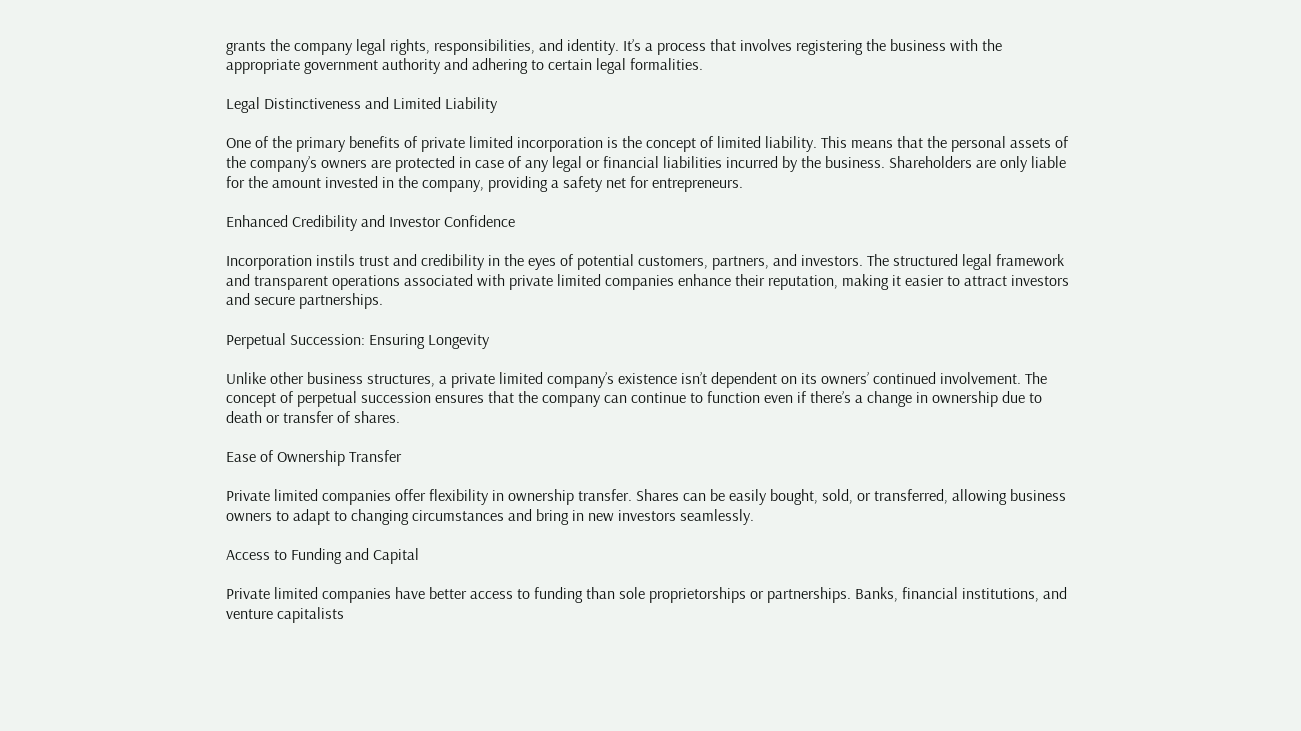grants the company legal rights, responsibilities, and identity. It’s a process that involves registering the business with the appropriate government authority and adhering to certain legal formalities.

Legal Distinctiveness and Limited Liability

One of the primary benefits of private limited incorporation is the concept of limited liability. This means that the personal assets of the company’s owners are protected in case of any legal or financial liabilities incurred by the business. Shareholders are only liable for the amount invested in the company, providing a safety net for entrepreneurs.

Enhanced Credibility and Investor Confidence

Incorporation instils trust and credibility in the eyes of potential customers, partners, and investors. The structured legal framework and transparent operations associated with private limited companies enhance their reputation, making it easier to attract investors and secure partnerships.

Perpetual Succession: Ensuring Longevity

Unlike other business structures, a private limited company’s existence isn’t dependent on its owners’ continued involvement. The concept of perpetual succession ensures that the company can continue to function even if there’s a change in ownership due to death or transfer of shares.

Ease of Ownership Transfer

Private limited companies offer flexibility in ownership transfer. Shares can be easily bought, sold, or transferred, allowing business owners to adapt to changing circumstances and bring in new investors seamlessly.

Access to Funding and Capital

Private limited companies have better access to funding than sole proprietorships or partnerships. Banks, financial institutions, and venture capitalists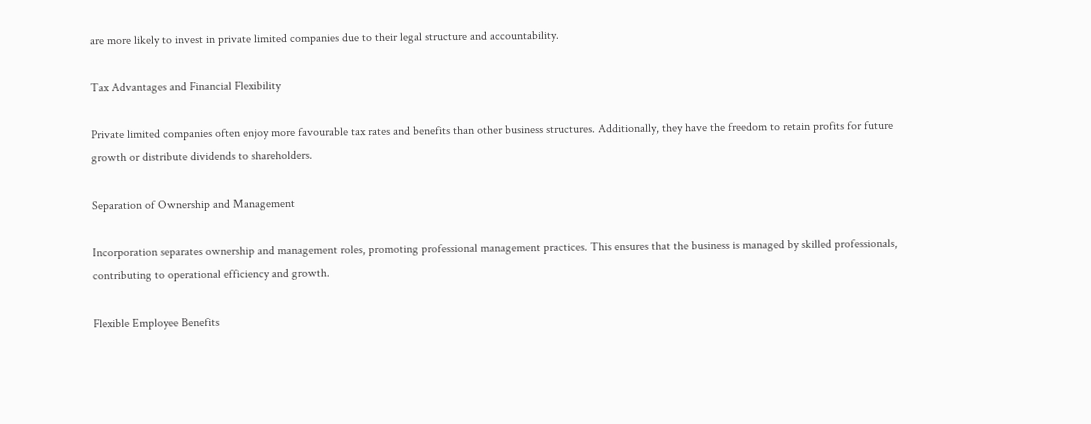are more likely to invest in private limited companies due to their legal structure and accountability.

Tax Advantages and Financial Flexibility

Private limited companies often enjoy more favourable tax rates and benefits than other business structures. Additionally, they have the freedom to retain profits for future growth or distribute dividends to shareholders.

Separation of Ownership and Management

Incorporation separates ownership and management roles, promoting professional management practices. This ensures that the business is managed by skilled professionals, contributing to operational efficiency and growth.

Flexible Employee Benefits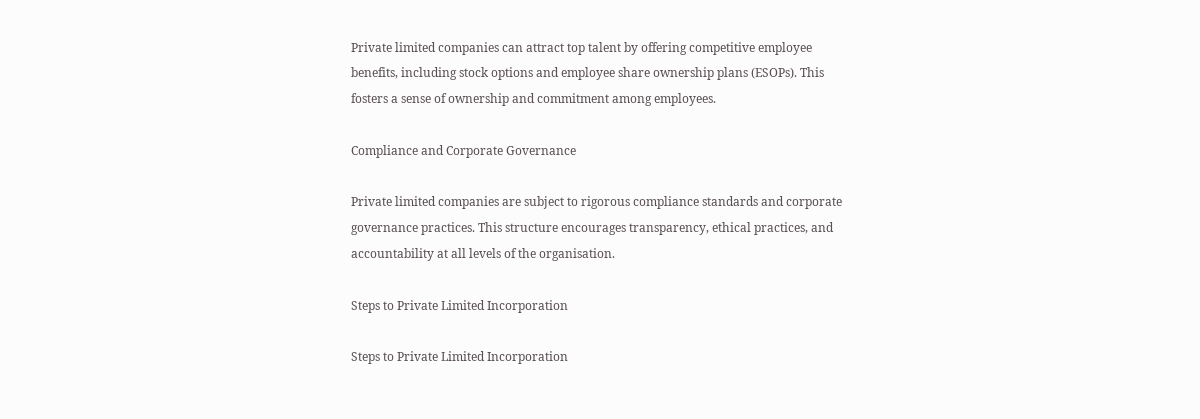Private limited companies can attract top talent by offering competitive employee benefits, including stock options and employee share ownership plans (ESOPs). This fosters a sense of ownership and commitment among employees.

Compliance and Corporate Governance

Private limited companies are subject to rigorous compliance standards and corporate governance practices. This structure encourages transparency, ethical practices, and accountability at all levels of the organisation.

Steps to Private Limited Incorporation

Steps to Private Limited Incorporation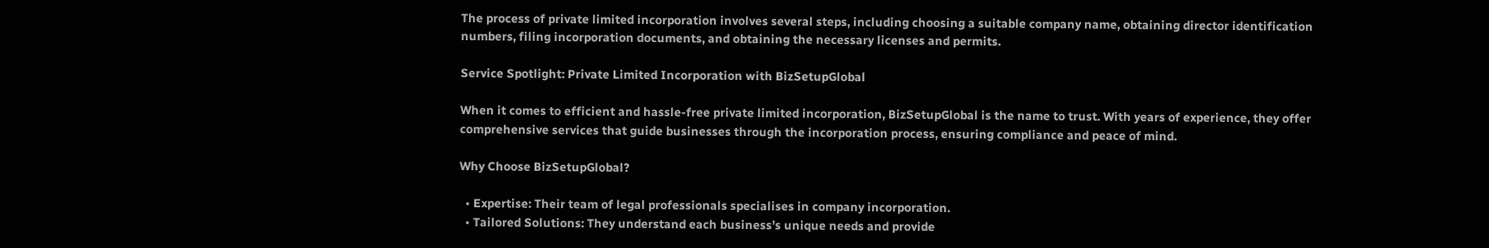The process of private limited incorporation involves several steps, including choosing a suitable company name, obtaining director identification numbers, filing incorporation documents, and obtaining the necessary licenses and permits.

Service Spotlight: Private Limited Incorporation with BizSetupGlobal

When it comes to efficient and hassle-free private limited incorporation, BizSetupGlobal is the name to trust. With years of experience, they offer comprehensive services that guide businesses through the incorporation process, ensuring compliance and peace of mind.

Why Choose BizSetupGlobal?

  • Expertise: Their team of legal professionals specialises in company incorporation.
  • Tailored Solutions: They understand each business’s unique needs and provide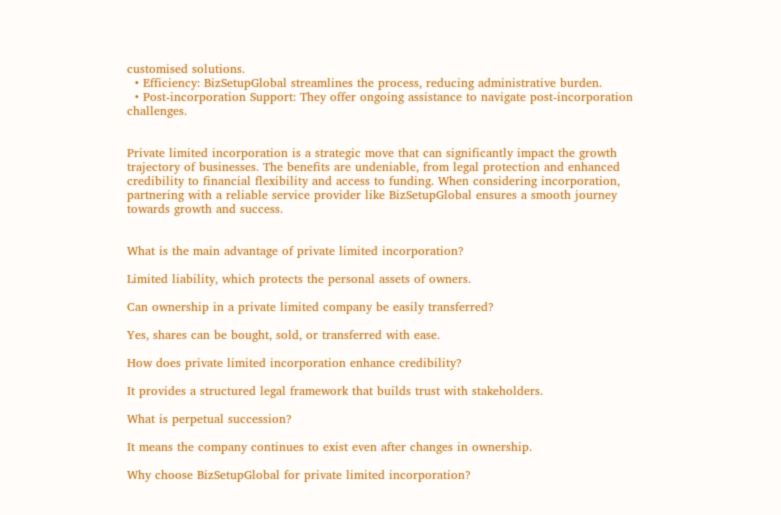customised solutions.
  • Efficiency: BizSetupGlobal streamlines the process, reducing administrative burden.
  • Post-incorporation Support: They offer ongoing assistance to navigate post-incorporation challenges.


Private limited incorporation is a strategic move that can significantly impact the growth trajectory of businesses. The benefits are undeniable, from legal protection and enhanced credibility to financial flexibility and access to funding. When considering incorporation, partnering with a reliable service provider like BizSetupGlobal ensures a smooth journey towards growth and success.


What is the main advantage of private limited incorporation?

Limited liability, which protects the personal assets of owners.

Can ownership in a private limited company be easily transferred?

Yes, shares can be bought, sold, or transferred with ease.

How does private limited incorporation enhance credibility?

It provides a structured legal framework that builds trust with stakeholders.

What is perpetual succession?

It means the company continues to exist even after changes in ownership.

Why choose BizSetupGlobal for private limited incorporation?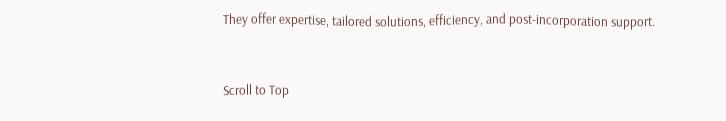They offer expertise, tailored solutions, efficiency, and post-incorporation support.


Scroll to Top